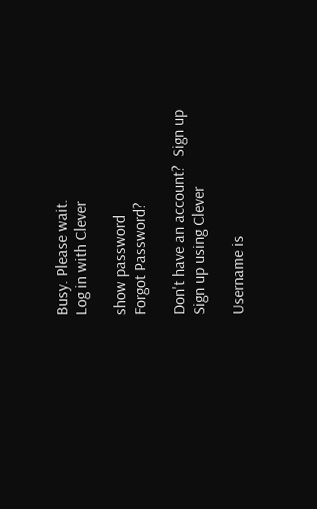Busy. Please wait.
Log in with Clever

show password
Forgot Password?

Don't have an account?  Sign up
Sign up using Clever

Username is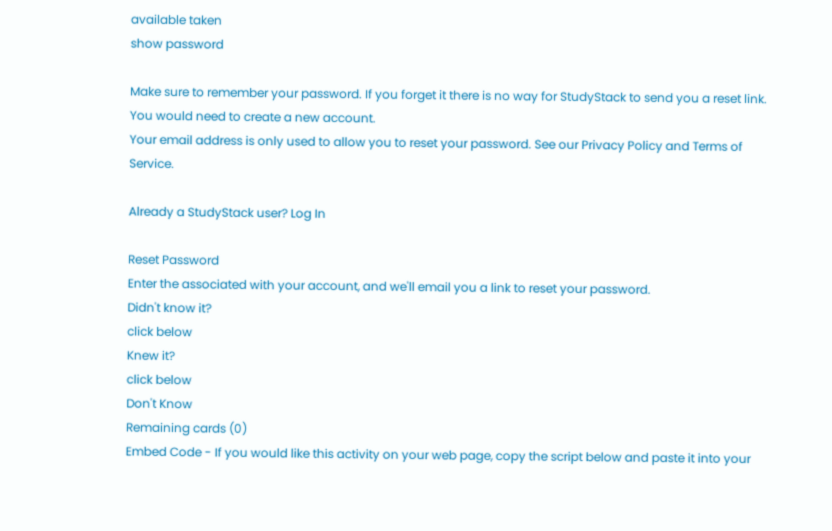available taken
show password

Make sure to remember your password. If you forget it there is no way for StudyStack to send you a reset link. You would need to create a new account.
Your email address is only used to allow you to reset your password. See our Privacy Policy and Terms of Service.

Already a StudyStack user? Log In

Reset Password
Enter the associated with your account, and we'll email you a link to reset your password.
Didn't know it?
click below
Knew it?
click below
Don't Know
Remaining cards (0)
Embed Code - If you would like this activity on your web page, copy the script below and paste it into your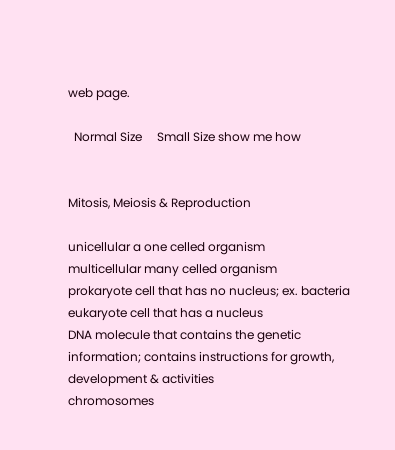web page.

  Normal Size     Small Size show me how


Mitosis, Meiosis & Reproduction

unicellular a one celled organism
multicellular many celled organism
prokaryote cell that has no nucleus; ex. bacteria
eukaryote cell that has a nucleus
DNA molecule that contains the genetic information; contains instructions for growth, development & activities
chromosomes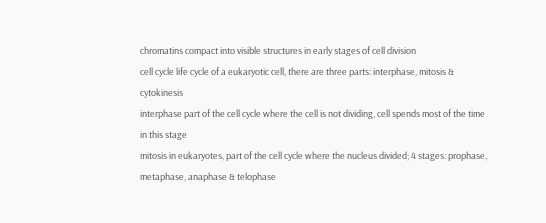chromatins compact into visible structures in early stages of cell division
cell cycle life cycle of a eukaryotic cell, there are three parts: interphase, mitosis & cytokinesis
interphase part of the cell cycle where the cell is not dividing, cell spends most of the time in this stage
mitosis in eukaryotes, part of the cell cycle where the nucleus divided; 4 stages: prophase, metaphase, anaphase & telophase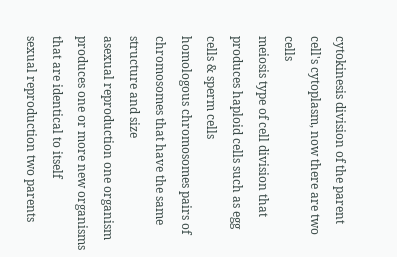cytokinesis division of the parent cell's cytoplasm, now there are two cells
meiosis type of cell division that produces haploid cells such as egg cells & sperm cells
homologous chromosomes pairs of chromosomes that have the same structure and size
asexual reproduction one organism produces one or more new organisms that are identical to itself
sexual reproduction two parents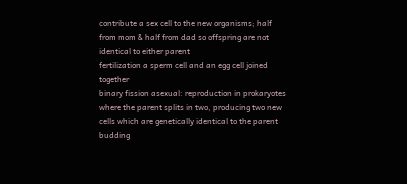contribute a sex cell to the new organisms; half from mom & half from dad so offspring are not identical to either parent
fertilization a sperm cell and an egg cell joined together
binary fission asexual: reproduction in prokaryotes where the parent splits in two, producing two new cells which are genetically identical to the parent
budding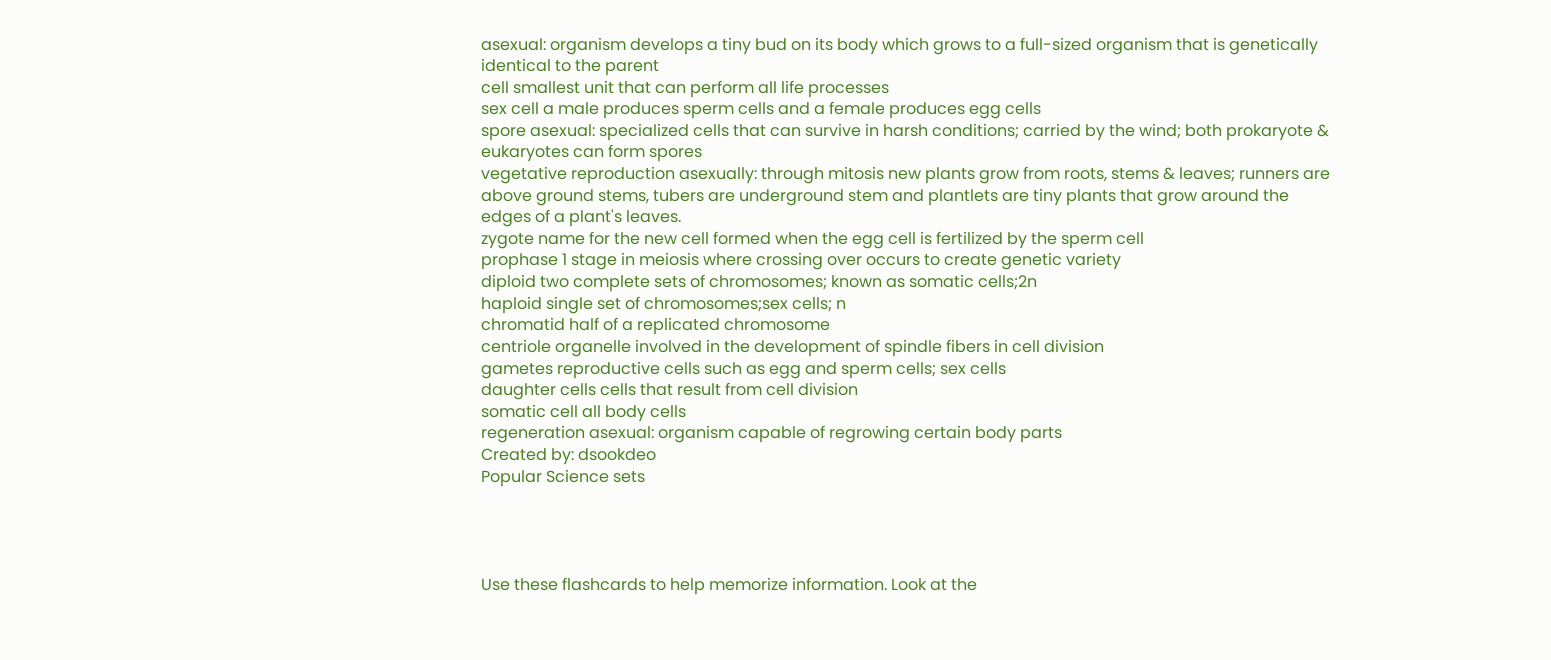asexual: organism develops a tiny bud on its body which grows to a full-sized organism that is genetically identical to the parent
cell smallest unit that can perform all life processes
sex cell a male produces sperm cells and a female produces egg cells
spore asexual: specialized cells that can survive in harsh conditions; carried by the wind; both prokaryote & eukaryotes can form spores
vegetative reproduction asexually: through mitosis new plants grow from roots, stems & leaves; runners are above ground stems, tubers are underground stem and plantlets are tiny plants that grow around the edges of a plant's leaves.
zygote name for the new cell formed when the egg cell is fertilized by the sperm cell
prophase 1 stage in meiosis where crossing over occurs to create genetic variety
diploid two complete sets of chromosomes; known as somatic cells;2n
haploid single set of chromosomes;sex cells; n
chromatid half of a replicated chromosome
centriole organelle involved in the development of spindle fibers in cell division
gametes reproductive cells such as egg and sperm cells; sex cells
daughter cells cells that result from cell division
somatic cell all body cells
regeneration asexual: organism capable of regrowing certain body parts
Created by: dsookdeo
Popular Science sets




Use these flashcards to help memorize information. Look at the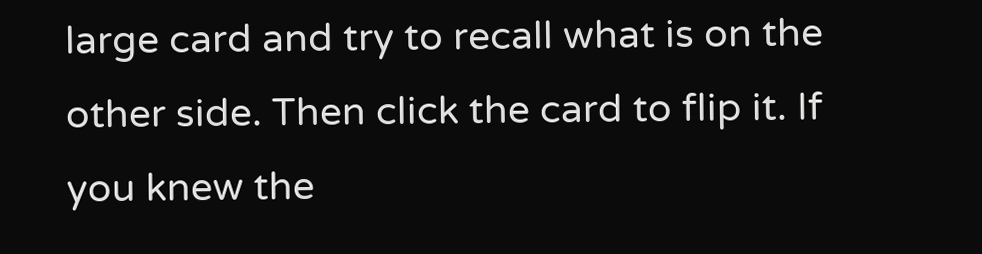large card and try to recall what is on the other side. Then click the card to flip it. If you knew the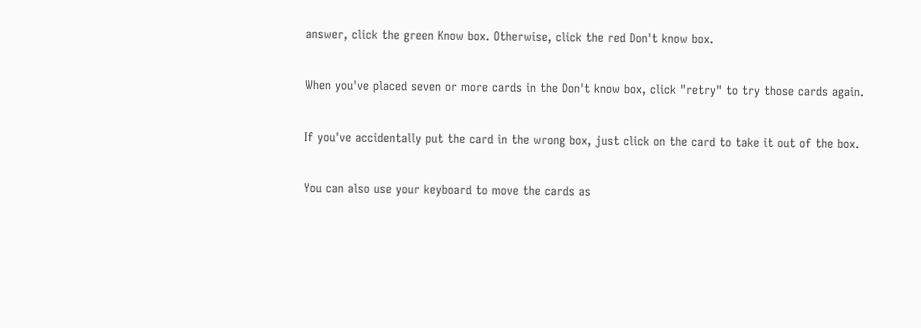answer, click the green Know box. Otherwise, click the red Don't know box.

When you've placed seven or more cards in the Don't know box, click "retry" to try those cards again.

If you've accidentally put the card in the wrong box, just click on the card to take it out of the box.

You can also use your keyboard to move the cards as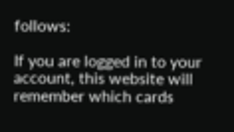follows:

If you are logged in to your account, this website will remember which cards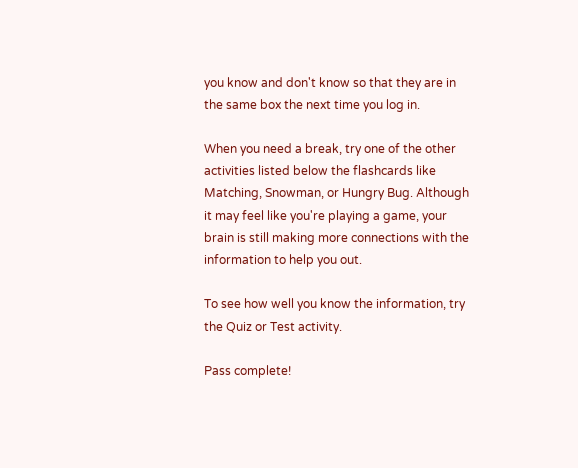you know and don't know so that they are in the same box the next time you log in.

When you need a break, try one of the other activities listed below the flashcards like Matching, Snowman, or Hungry Bug. Although it may feel like you're playing a game, your brain is still making more connections with the information to help you out.

To see how well you know the information, try the Quiz or Test activity.

Pass complete!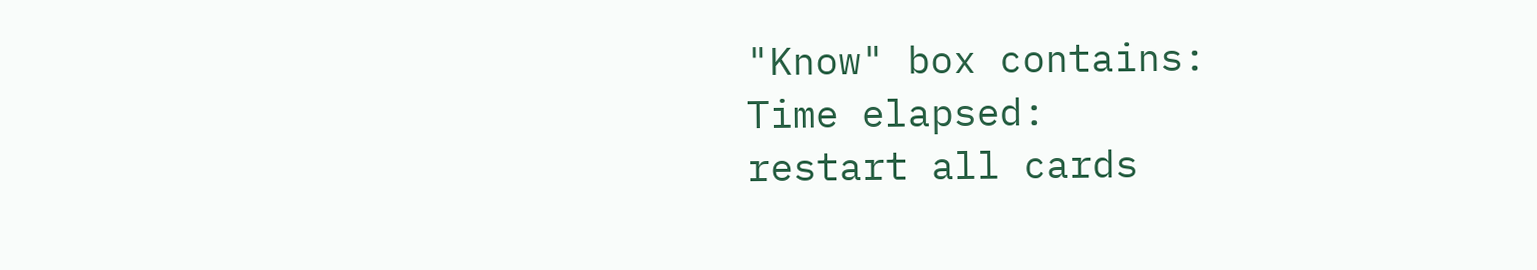"Know" box contains:
Time elapsed:
restart all cards